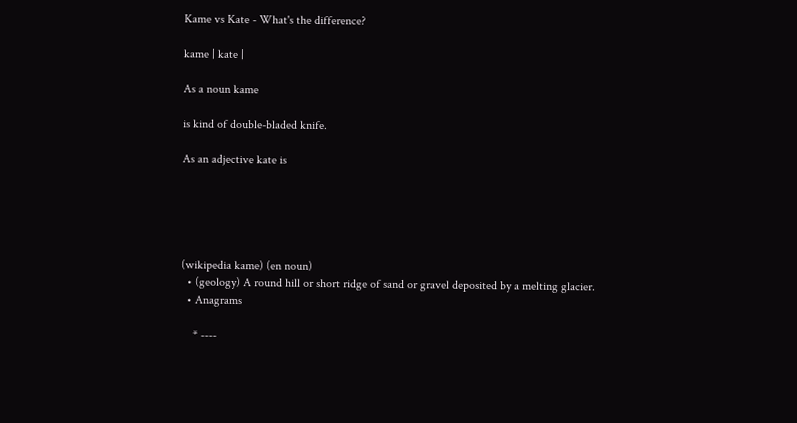Kame vs Kate - What's the difference?

kame | kate |

As a noun kame

is kind of double-bladed knife.

As an adjective kate is





(wikipedia kame) (en noun)
  • (geology) A round hill or short ridge of sand or gravel deposited by a melting glacier.
  • Anagrams

    * ----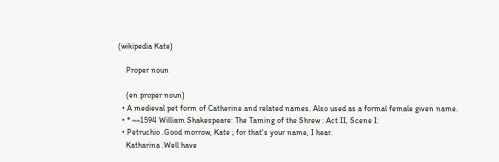(wikipedia Kate)

    Proper noun

    (en proper noun)
  • A medieval pet form of Catherine and related names. Also used as a formal female given name.
  • * ~~1594 William Shakespeare: The Taming of the Shrew : Act II, Scene I:
  • Petruchio .Good morrow, Kate ; for that's your name, I hear.
    Katharina .Well have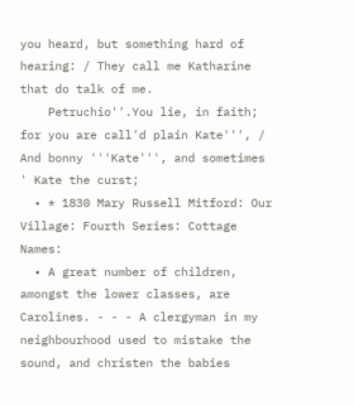you heard, but something hard of hearing: / They call me Katharine that do talk of me.
    Petruchio''.You lie, in faith; for you are call'd plain Kate''', / And bonny '''Kate''', and sometimes ' Kate the curst;
  • * 1830 Mary Russell Mitford: Our Village: Fourth Series: Cottage Names:
  • A great number of children, amongst the lower classes, are Carolines. - - - A clergyman in my neighbourhood used to mistake the sound, and christen the babies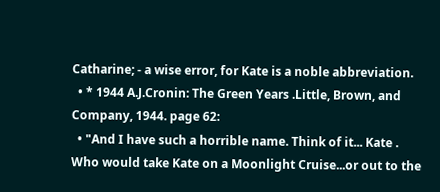Catharine; - a wise error, for Kate is a noble abbreviation.
  • * 1944 A.J.Cronin: The Green Years .Little, Brown, and Company, 1944. page 62:
  • "And I have such a horrible name. Think of it... Kate . Who would take Kate on a Moonlight Cruise...or out to the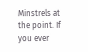Minstrels at the point. If you ever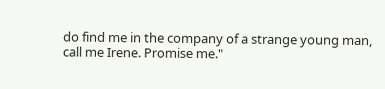do find me in the company of a strange young man, call me Irene. Promise me."